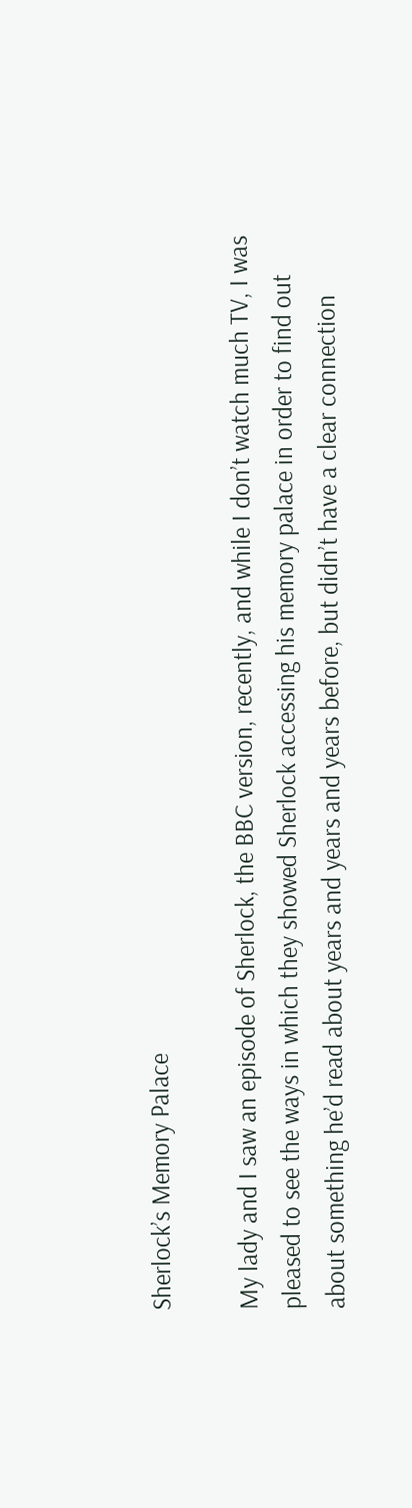Sherlock’s Memory Palace

My lady and I saw an episode of Sherlock, the BBC version, recently, and while I don’t watch much TV, I was pleased to see the ways in which they showed Sherlock accessing his memory palace in order to find out about something he’d read about years and years and years before, but didn’t have a clear connection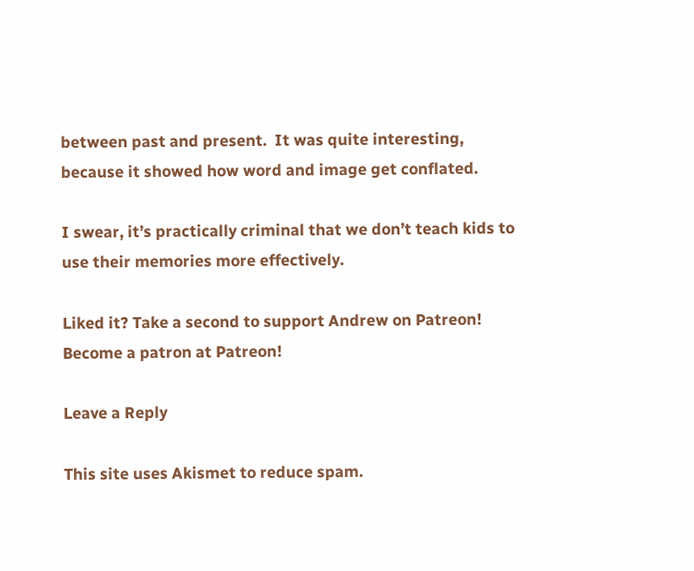between past and present.  It was quite interesting, because it showed how word and image get conflated.

I swear, it’s practically criminal that we don’t teach kids to use their memories more effectively.

Liked it? Take a second to support Andrew on Patreon!
Become a patron at Patreon!

Leave a Reply

This site uses Akismet to reduce spam.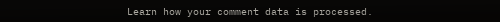Learn how your comment data is processed.